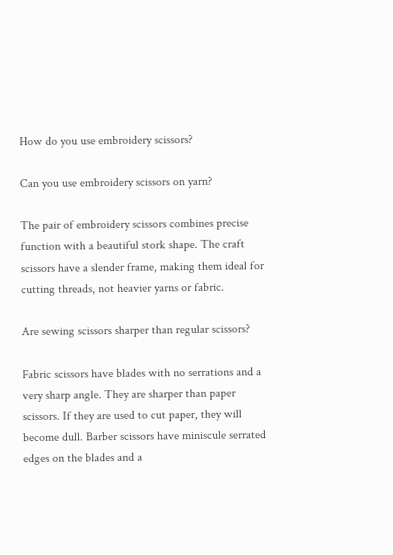How do you use embroidery scissors?

Can you use embroidery scissors on yarn?

The pair of embroidery scissors combines precise function with a beautiful stork shape. The craft scissors have a slender frame, making them ideal for cutting threads, not heavier yarns or fabric.

Are sewing scissors sharper than regular scissors?

Fabric scissors have blades with no serrations and a very sharp angle. They are sharper than paper scissors. If they are used to cut paper, they will become dull. Barber scissors have miniscule serrated edges on the blades and a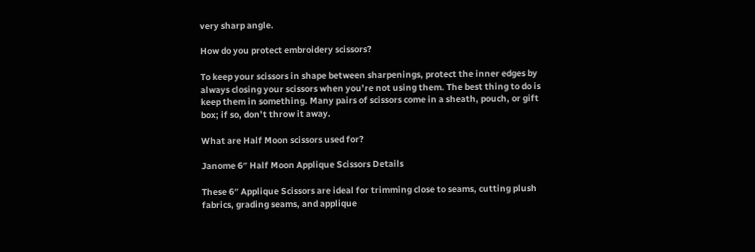very sharp angle.

How do you protect embroidery scissors?

To keep your scissors in shape between sharpenings, protect the inner edges by always closing your scissors when you’re not using them. The best thing to do is keep them in something. Many pairs of scissors come in a sheath, pouch, or gift box; if so, don’t throw it away.

What are Half Moon scissors used for?

Janome 6″ Half Moon Applique Scissors Details

These 6″ Applique Scissors are ideal for trimming close to seams, cutting plush fabrics, grading seams, and applique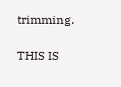trimming.

THIS IS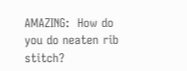AMAZING:  How do you do neaten rib stitch?